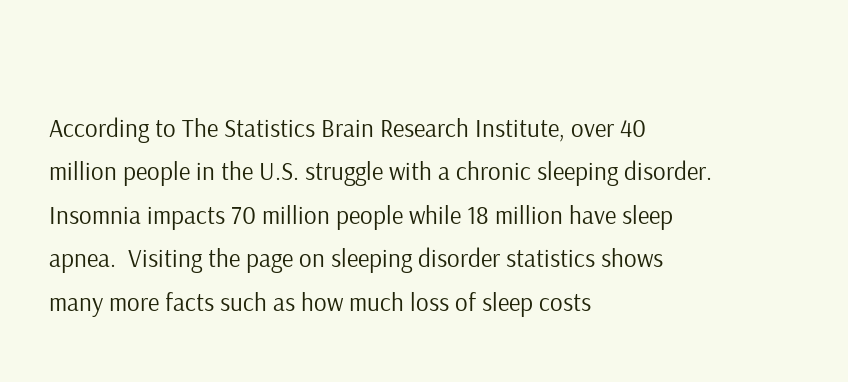According to The Statistics Brain Research Institute, over 40 million people in the U.S. struggle with a chronic sleeping disorder.  Insomnia impacts 70 million people while 18 million have sleep apnea.  Visiting the page on sleeping disorder statistics shows many more facts such as how much loss of sleep costs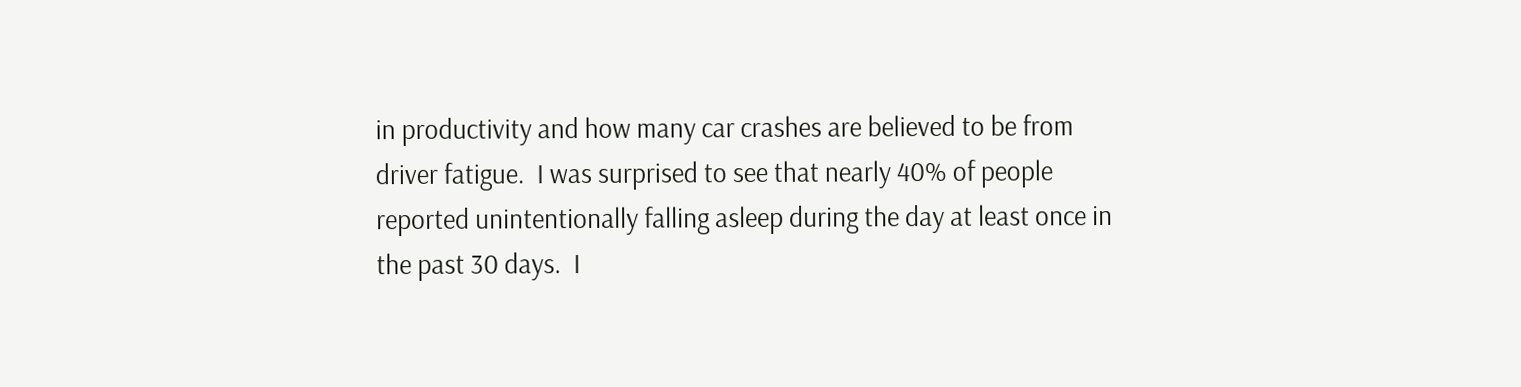in productivity and how many car crashes are believed to be from driver fatigue.  I was surprised to see that nearly 40% of people reported unintentionally falling asleep during the day at least once in the past 30 days.  I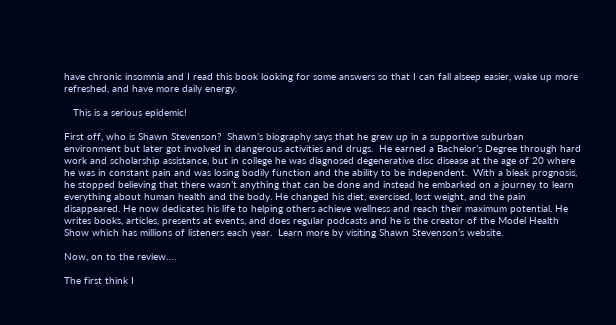have chronic insomnia and I read this book looking for some answers so that I can fall alseep easier, wake up more refreshed, and have more daily energy.

   This is a serious epidemic!

First off, who is Shawn Stevenson?  Shawn’s biography says that he grew up in a supportive suburban environment but later got involved in dangerous activities and drugs.  He earned a Bachelor’s Degree through hard work and scholarship assistance, but in college he was diagnosed degenerative disc disease at the age of 20 where he was in constant pain and was losing bodily function and the ability to be independent.  With a bleak prognosis, he stopped believing that there wasn’t anything that can be done and instead he embarked on a journey to learn everything about human health and the body. He changed his diet, exercised, lost weight, and the pain disappeared. He now dedicates his life to helping others achieve wellness and reach their maximum potential. He writes books, articles, presents at events, and does regular podcasts and he is the creator of the Model Health Show which has millions of listeners each year.  Learn more by visiting Shawn Stevenson’s website.

Now, on to the review….

The first think I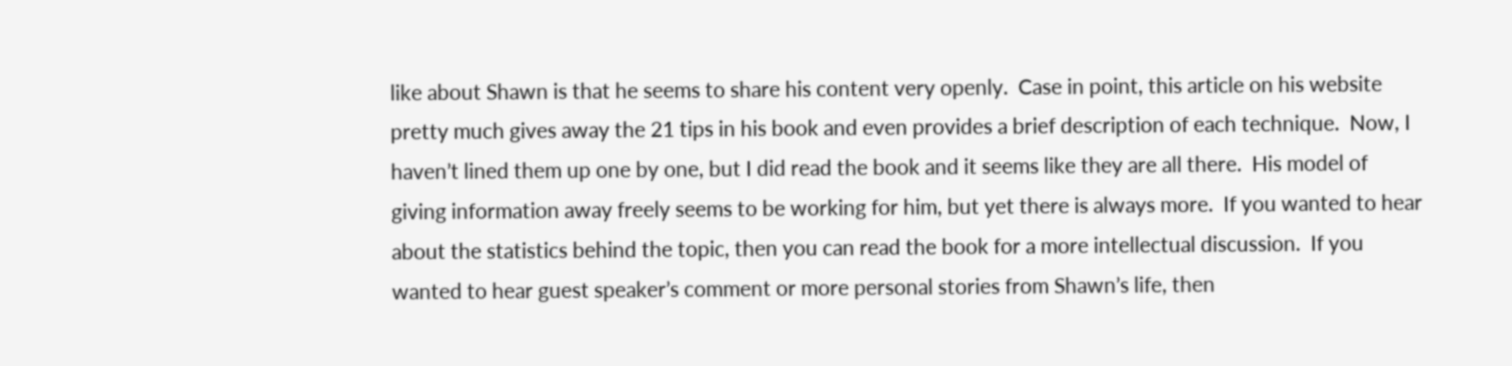like about Shawn is that he seems to share his content very openly.  Case in point, this article on his website pretty much gives away the 21 tips in his book and even provides a brief description of each technique.  Now, I haven’t lined them up one by one, but I did read the book and it seems like they are all there.  His model of giving information away freely seems to be working for him, but yet there is always more.  If you wanted to hear about the statistics behind the topic, then you can read the book for a more intellectual discussion.  If you wanted to hear guest speaker’s comment or more personal stories from Shawn’s life, then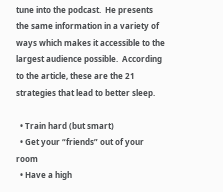tune into the podcast.  He presents the same information in a variety of ways which makes it accessible to the largest audience possible.  According to the article, these are the 21 strategies that lead to better sleep.

  • Train hard (but smart)
  • Get your “friends” out of your room
  • Have a high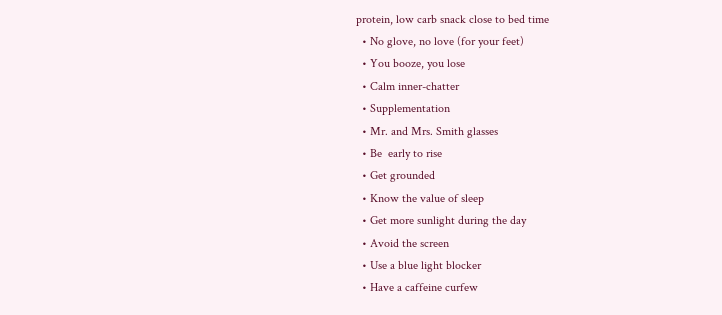protein, low carb snack close to bed time
  • No glove, no love (for your feet)
  • You booze, you lose
  • Calm inner-chatter
  • Supplementation
  • Mr. and Mrs. Smith glasses
  • Be  early to rise
  • Get grounded
  • Know the value of sleep
  • Get more sunlight during the day
  • Avoid the screen
  • Use a blue light blocker
  • Have a caffeine curfew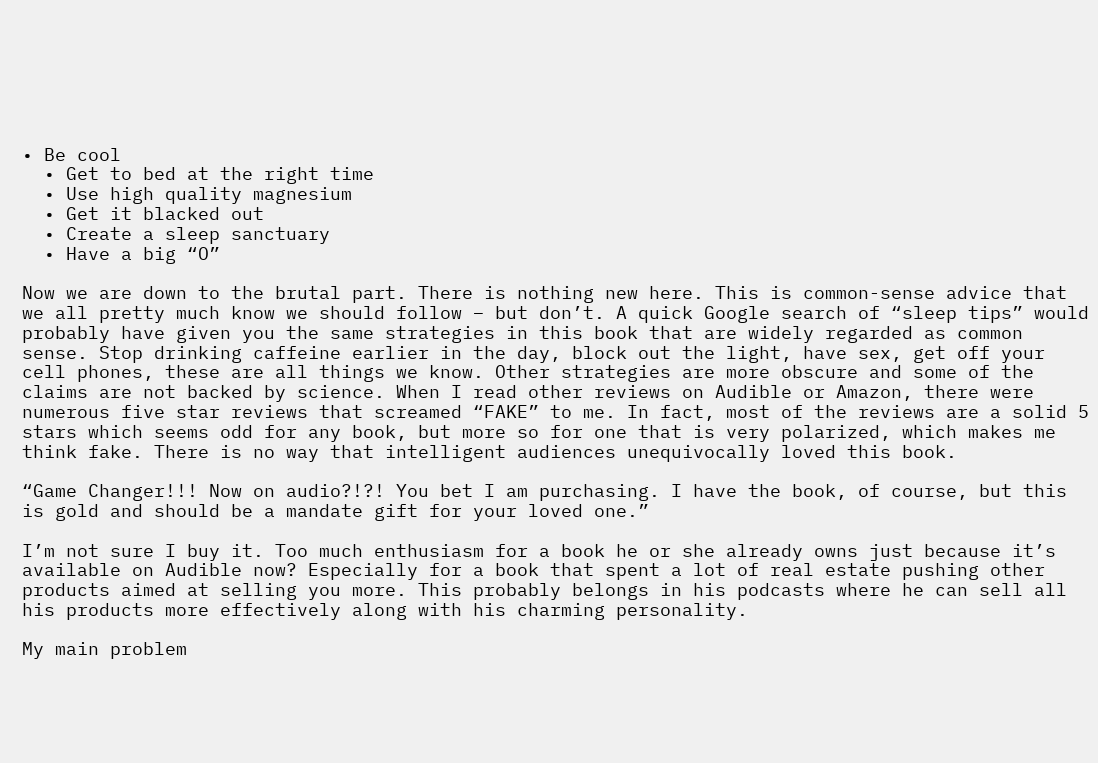• Be cool
  • Get to bed at the right time
  • Use high quality magnesium
  • Get it blacked out
  • Create a sleep sanctuary
  • Have a big “O”

Now we are down to the brutal part. There is nothing new here. This is common-sense advice that we all pretty much know we should follow – but don’t. A quick Google search of “sleep tips” would probably have given you the same strategies in this book that are widely regarded as common sense. Stop drinking caffeine earlier in the day, block out the light, have sex, get off your cell phones, these are all things we know. Other strategies are more obscure and some of the claims are not backed by science. When I read other reviews on Audible or Amazon, there were numerous five star reviews that screamed “FAKE” to me. In fact, most of the reviews are a solid 5 stars which seems odd for any book, but more so for one that is very polarized, which makes me think fake. There is no way that intelligent audiences unequivocally loved this book.

“Game Changer!!! Now on audio?!?! You bet I am purchasing. I have the book, of course, but this is gold and should be a mandate gift for your loved one.”

I’m not sure I buy it. Too much enthusiasm for a book he or she already owns just because it’s available on Audible now? Especially for a book that spent a lot of real estate pushing other products aimed at selling you more. This probably belongs in his podcasts where he can sell all his products more effectively along with his charming personality.

My main problem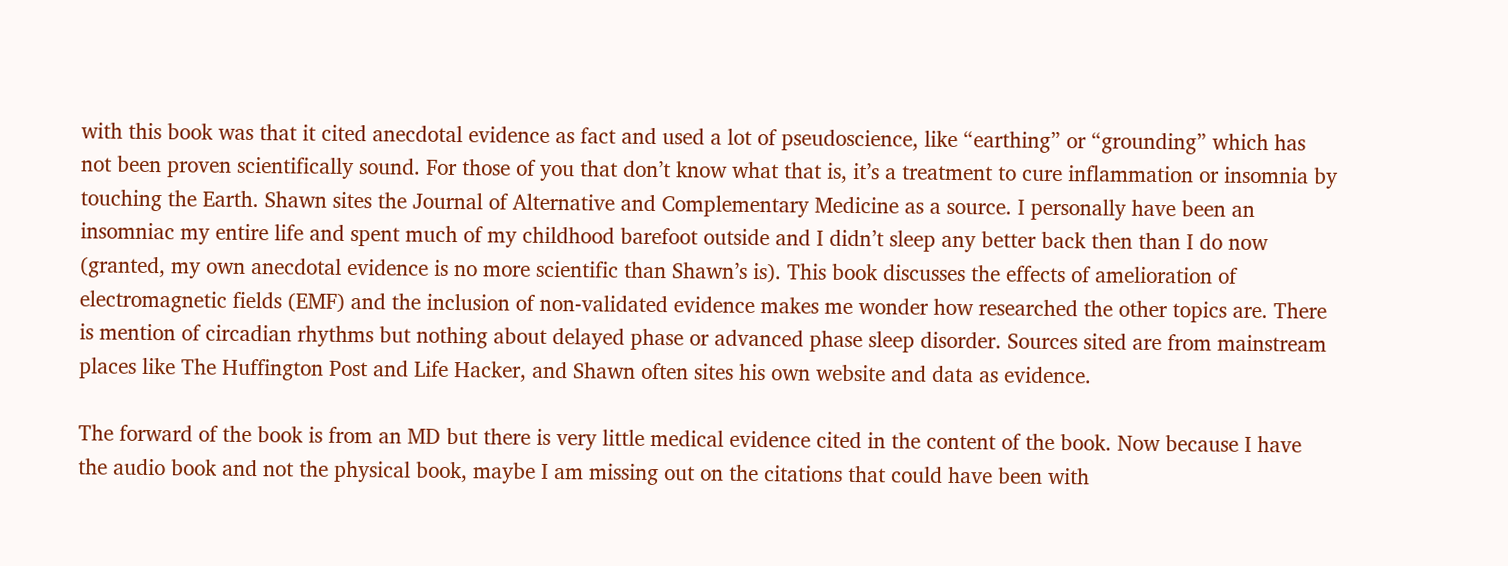with this book was that it cited anecdotal evidence as fact and used a lot of pseudoscience, like “earthing” or “grounding” which has not been proven scientifically sound. For those of you that don’t know what that is, it’s a treatment to cure inflammation or insomnia by touching the Earth. Shawn sites the Journal of Alternative and Complementary Medicine as a source. I personally have been an insomniac my entire life and spent much of my childhood barefoot outside and I didn’t sleep any better back then than I do now (granted, my own anecdotal evidence is no more scientific than Shawn’s is). This book discusses the effects of amelioration of electromagnetic fields (EMF) and the inclusion of non-validated evidence makes me wonder how researched the other topics are. There is mention of circadian rhythms but nothing about delayed phase or advanced phase sleep disorder. Sources sited are from mainstream places like The Huffington Post and Life Hacker, and Shawn often sites his own website and data as evidence.

The forward of the book is from an MD but there is very little medical evidence cited in the content of the book. Now because I have the audio book and not the physical book, maybe I am missing out on the citations that could have been with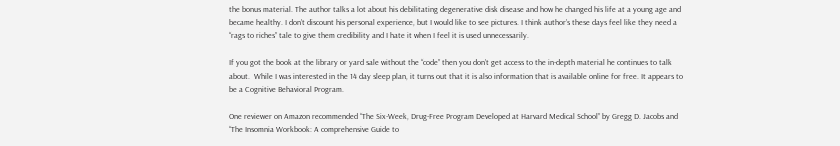the bonus material. The author talks a lot about his debilitating degenerative disk disease and how he changed his life at a young age and became healthy. I don’t discount his personal experience, but I would like to see pictures. I think author’s these days feel like they need a “rags to riches” tale to give them credibility and I hate it when I feel it is used unnecessarily.

If you got the book at the library or yard sale without the “code” then you don’t get access to the in-depth material he continues to talk about.  While I was interested in the 14 day sleep plan, it turns out that it is also information that is available online for free. It appears to be a Cognitive Behavioral Program.

One reviewer on Amazon recommended “The Six-Week, Drug-Free Program Developed at Harvard Medical School” by Gregg D. Jacobs and “The Insomnia Workbook: A comprehensive Guide to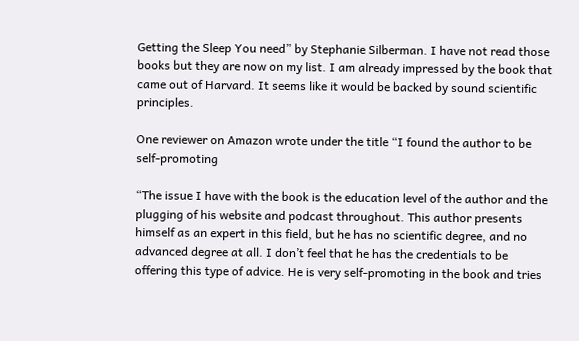Getting the Sleep You need” by Stephanie Silberman. I have not read those books but they are now on my list. I am already impressed by the book that came out of Harvard. It seems like it would be backed by sound scientific principles.

One reviewer on Amazon wrote under the title “I found the author to be self-promoting

“The issue I have with the book is the education level of the author and the plugging of his website and podcast throughout. This author presents himself as an expert in this field, but he has no scientific degree, and no advanced degree at all. I don’t feel that he has the credentials to be offering this type of advice. He is very self-promoting in the book and tries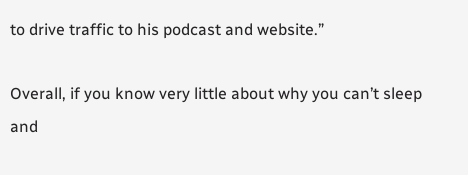to drive traffic to his podcast and website.”

Overall, if you know very little about why you can’t sleep and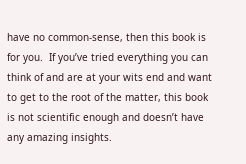have no common-sense, then this book is for you.  If you’ve tried everything you can think of and are at your wits end and want to get to the root of the matter, this book is not scientific enough and doesn’t have any amazing insights.